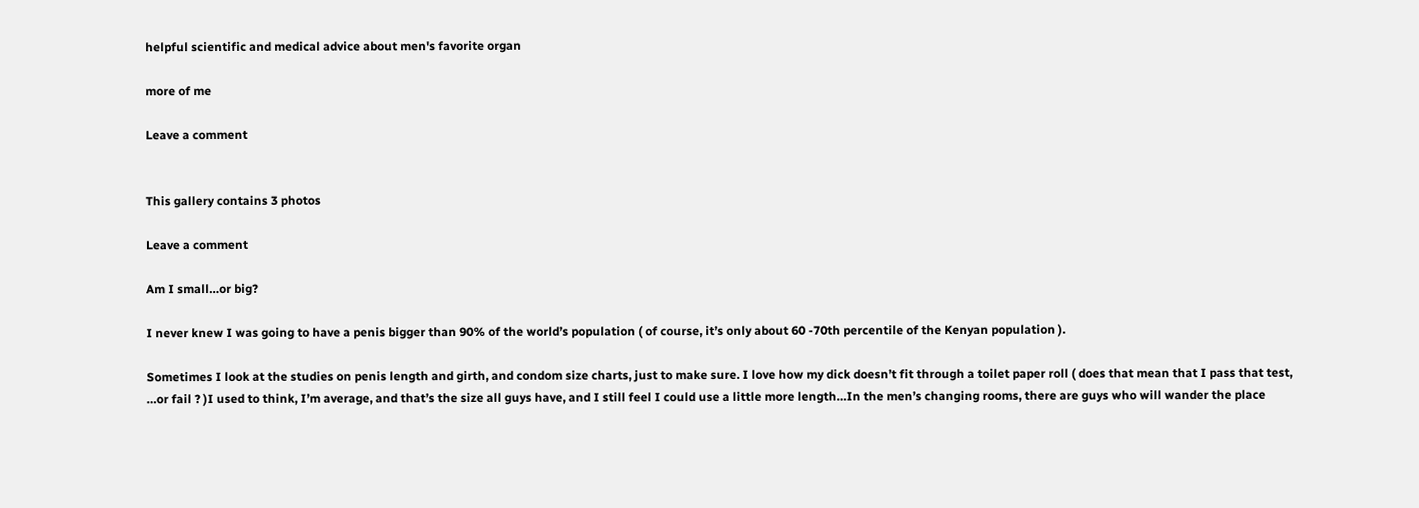helpful scientific and medical advice about men's favorite organ

more of me

Leave a comment


This gallery contains 3 photos

Leave a comment

Am I small…or big?

I never knew I was going to have a penis bigger than 90% of the world’s population ( of course, it’s only about 60 -70th percentile of the Kenyan population ).

Sometimes I look at the studies on penis length and girth, and condom size charts, just to make sure. I love how my dick doesn’t fit through a toilet paper roll ( does that mean that I pass that test, …or fail ? )I used to think, I’m average, and that’s the size all guys have, and I still feel I could use a little more length…In the men’s changing rooms, there are guys who will wander the place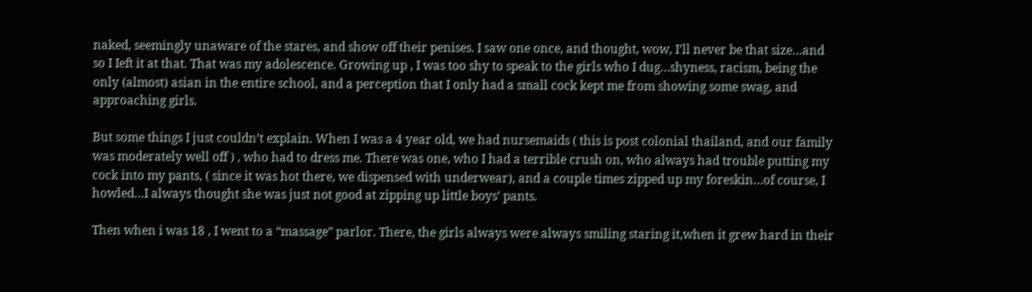naked, seemingly unaware of the stares, and show off their penises. I saw one once, and thought, wow, I’ll never be that size…and so I Ieft it at that. That was my adolescence. Growing up , I was too shy to speak to the girls who I dug…shyness, racism, being the only (almost) asian in the entire school, and a perception that I only had a small cock kept me from showing some swag, and approaching girls.

But some things I just couldn’t explain. When I was a 4 year old, we had nursemaids ( this is post colonial thailand, and our family was moderately well off ) , who had to dress me. There was one, who I had a terrible crush on, who always had trouble putting my cock into my pants, ( since it was hot there, we dispensed with underwear), and a couple times zipped up my foreskin…of course, I howled…I always thought she was just not good at zipping up little boys’ pants.

Then when i was 18 , I went to a “massage” parlor. There, the girls always were always smiling staring it,when it grew hard in their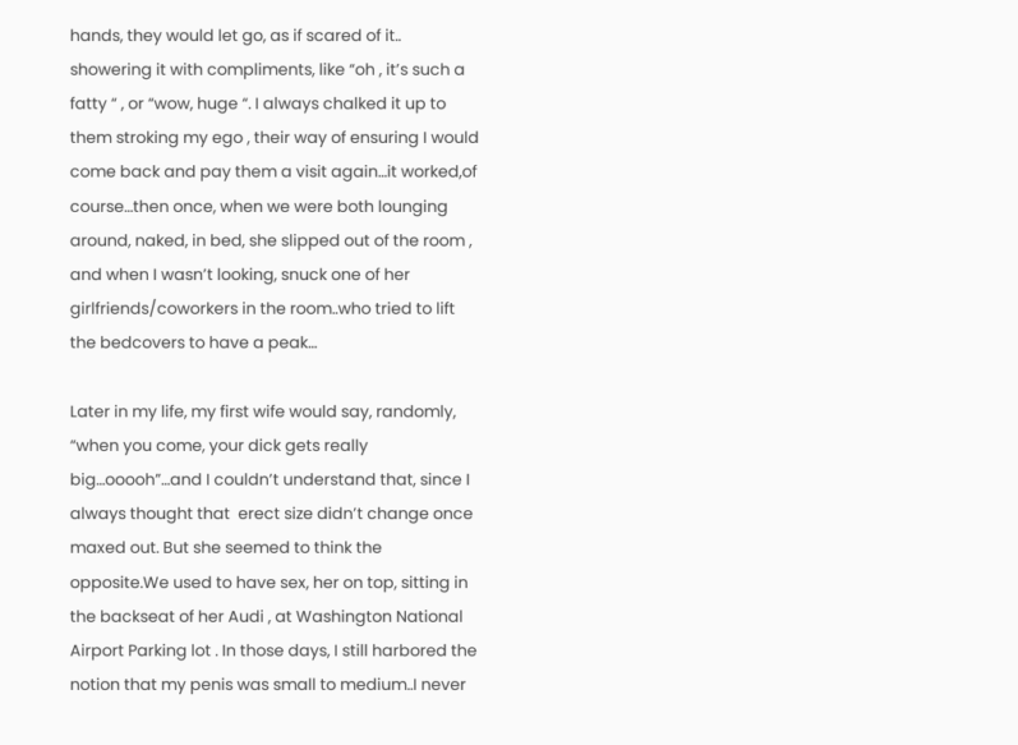hands, they would let go, as if scared of it.. showering it with compliments, like “oh , it’s such a fatty “ , or “wow, huge “. I always chalked it up to them stroking my ego , their way of ensuring I would come back and pay them a visit again…it worked,of course…then once, when we were both lounging around, naked, in bed, she slipped out of the room , and when I wasn’t looking, snuck one of her girlfriends/coworkers in the room..who tried to lift the bedcovers to have a peak…

Later in my life, my first wife would say, randomly, “when you come, your dick gets really big…ooooh”…and I couldn’t understand that, since I always thought that  erect size didn’t change once maxed out. But she seemed to think the opposite.We used to have sex, her on top, sitting in the backseat of her Audi , at Washington National Airport Parking lot . In those days, I still harbored the notion that my penis was small to medium..I never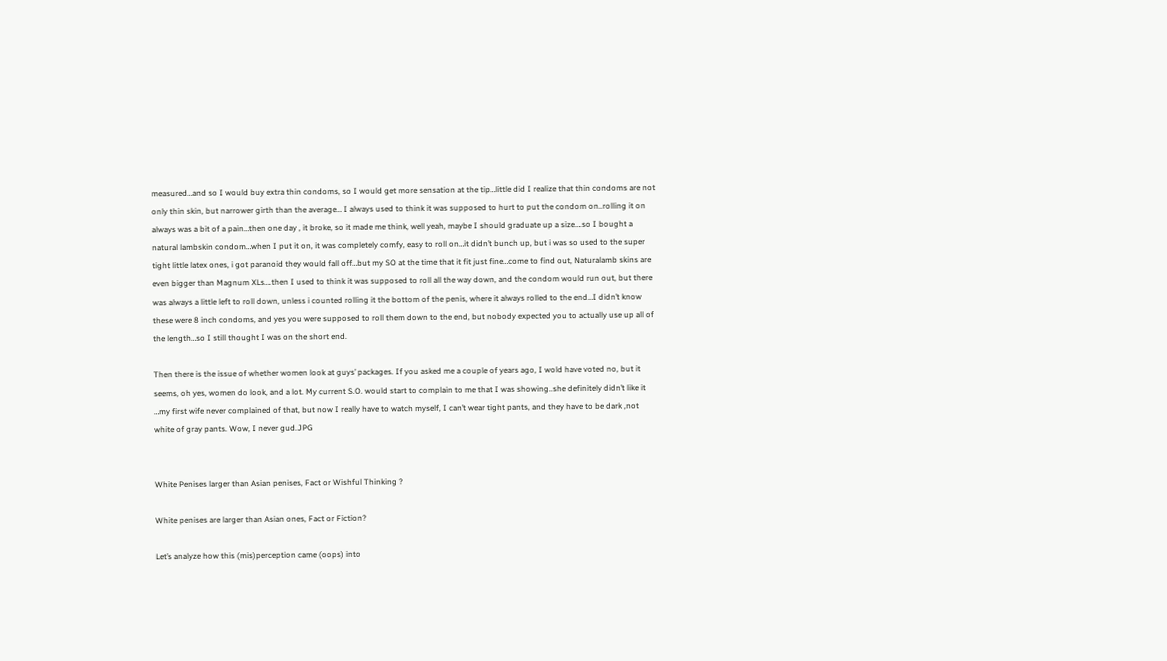measured…and so I would buy extra thin condoms, so I would get more sensation at the tip…little did I realize that thin condoms are not only thin skin, but narrower girth than the average… I always used to think it was supposed to hurt to put the condom on..rolling it on always was a bit of a pain…then one day , it broke, so it made me think, well yeah, maybe I should graduate up a size….so I bought a natural lambskin condom…when I put it on, it was completely comfy, easy to roll on…it didn’t bunch up, but i was so used to the super tight little latex ones, i got paranoid they would fall off…but my SO at the time that it fit just fine…come to find out, Naturalamb skins are even bigger than Magnum XLs….then I used to think it was supposed to roll all the way down, and the condom would run out, but there was always a little left to roll down, unless i counted rolling it the bottom of the penis, where it always rolled to the end…I didn’t know these were 8 inch condoms, and yes you were supposed to roll them down to the end, but nobody expected you to actually use up all of the length…so I still thought I was on the short end.

Then there is the issue of whether women look at guys’ packages. If you asked me a couple of years ago, I wold have voted no, but it seems, oh yes, women do look, and a lot. My current S.O. would start to complain to me that I was showing..she definitely didn’t like it …my first wife never complained of that, but now I really have to watch myself, I can’t wear tight pants, and they have to be dark ,not white of gray pants. Wow, I never gud.JPG


White Penises larger than Asian penises, Fact or Wishful Thinking ?

White penises are larger than Asian ones, Fact or Fiction?

Let’s analyze how this (mis)perception came (oops) into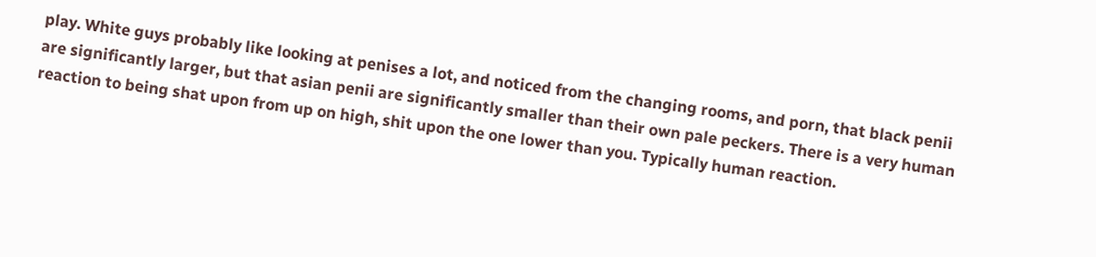play. White guys probably like looking at penises a lot, and noticed from the changing rooms, and porn, that black penii are significantly larger, but that asian penii are significantly smaller than their own pale peckers. There is a very human reaction to being shat upon from up on high, shit upon the one lower than you. Typically human reaction.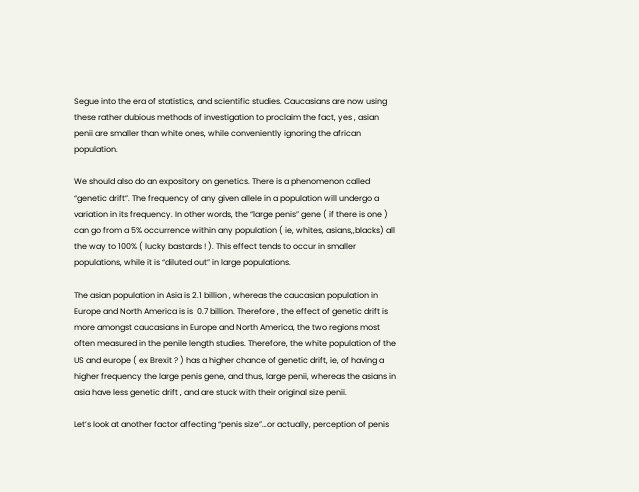Segue into the era of statistics, and scientific studies. Caucasians are now using these rather dubious methods of investigation to proclaim the fact, yes , asian penii are smaller than white ones, while conveniently ignoring the african population.

We should also do an expository on genetics. There is a phenomenon called “genetic drift”. The frequency of any given allele in a population will undergo a variation in its frequency. In other words, the “large penis” gene ( if there is one ) can go from a 5% occurrence within any population ( ie, whites, asians,,blacks) all the way to 100% ( lucky bastards ! ). This effect tends to occur in smaller populations, while it is “diluted out” in large populations.

The asian population in Asia is 2.1 billion , whereas the caucasian population in Europe and North America is is  0.7 billion. Therefore , the effect of genetic drift is more amongst caucasians in Europe and North America, the two regions most often measured in the penile length studies. Therefore, the white population of the US and europe ( ex Brexit ? ) has a higher chance of genetic drift, ie, of having a higher frequency the large penis gene, and thus, large penii, whereas the asians in asia have less genetic drift , and are stuck with their original size penii.

Let’s look at another factor affecting “penis size”…or actually, perception of penis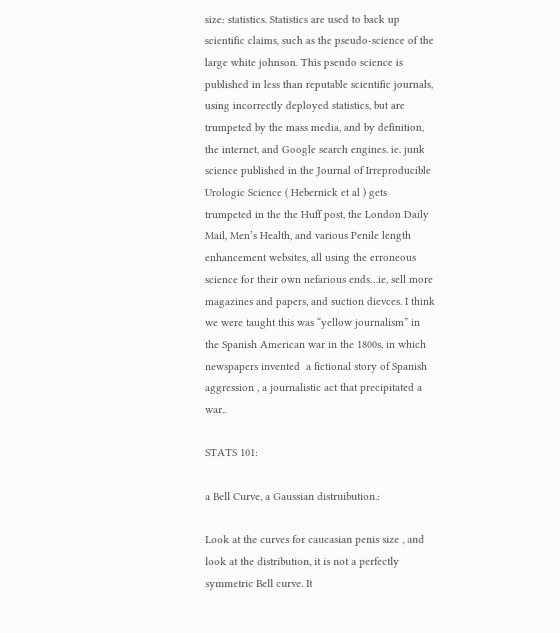size: statistics. Statistics are used to back up scientific claims, such as the pseudo-science of the large white johnson. This pseudo science is published in less than reputable scientific journals, using incorrectly deployed statistics, but are trumpeted by the mass media, and by definition, the internet, and Google search engines. ie. junk science published in the Journal of Irreproducible Urologic Science ( Hebernick et al ) gets trumpeted in the the Huff post, the London Daily Mail, Men’s Health, and various Penile length enhancement websites, all using the erroneous science for their own nefarious ends…ie, sell more magazines and papers, and suction dievces. I think we were taught this was “yellow journalism” in the Spanish American war in the 1800s, in which newspapers invented  a fictional story of Spanish aggression , a journalistic act that precipitated a war..

STATS 101:

a Bell Curve, a Gaussian distruibution.:

Look at the curves for caucasian penis size , and look at the distribution, it is not a perfectly symmetric Bell curve. It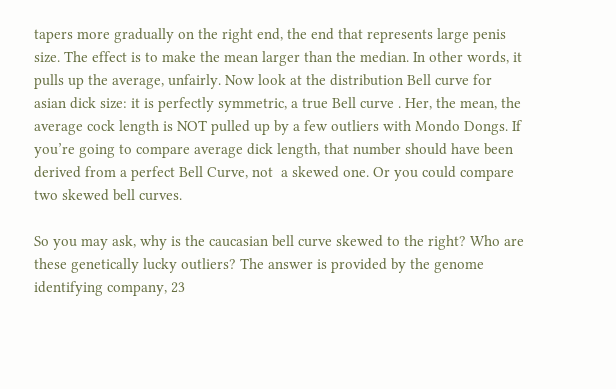tapers more gradually on the right end, the end that represents large penis size. The effect is to make the mean larger than the median. In other words, it pulls up the average, unfairly. Now look at the distribution Bell curve for asian dick size: it is perfectly symmetric, a true Bell curve . Her, the mean, the average cock length is NOT pulled up by a few outliers with Mondo Dongs. If you’re going to compare average dick length, that number should have been derived from a perfect Bell Curve, not  a skewed one. Or you could compare two skewed bell curves.

So you may ask, why is the caucasian bell curve skewed to the right? Who are these genetically lucky outliers? The answer is provided by the genome identifying company, 23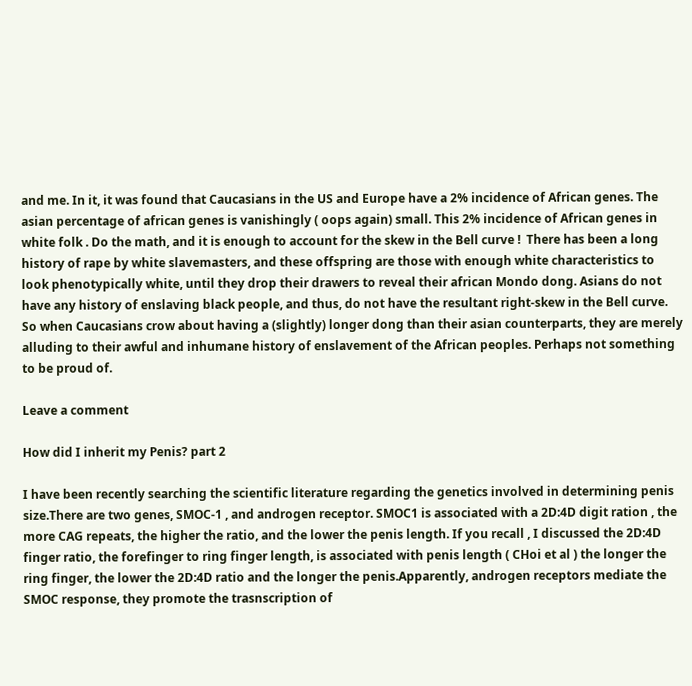and me. In it, it was found that Caucasians in the US and Europe have a 2% incidence of African genes. The asian percentage of african genes is vanishingly ( oops again) small. This 2% incidence of African genes in white folk . Do the math, and it is enough to account for the skew in the Bell curve !  There has been a long history of rape by white slavemasters, and these offspring are those with enough white characteristics to look phenotypically white, until they drop their drawers to reveal their african Mondo dong. Asians do not have any history of enslaving black people, and thus, do not have the resultant right-skew in the Bell curve. So when Caucasians crow about having a (slightly) longer dong than their asian counterparts, they are merely alluding to their awful and inhumane history of enslavement of the African peoples. Perhaps not something to be proud of.

Leave a comment

How did I inherit my Penis? part 2

I have been recently searching the scientific literature regarding the genetics involved in determining penis size.There are two genes, SMOC-1 , and androgen receptor. SMOC1 is associated with a 2D:4D digit ration , the more CAG repeats, the higher the ratio, and the lower the penis length. If you recall , I discussed the 2D:4D finger ratio, the forefinger to ring finger length, is associated with penis length ( CHoi et al ) the longer the ring finger, the lower the 2D:4D ratio and the longer the penis.Apparently, androgen receptors mediate the SMOC response, they promote the trasnscription of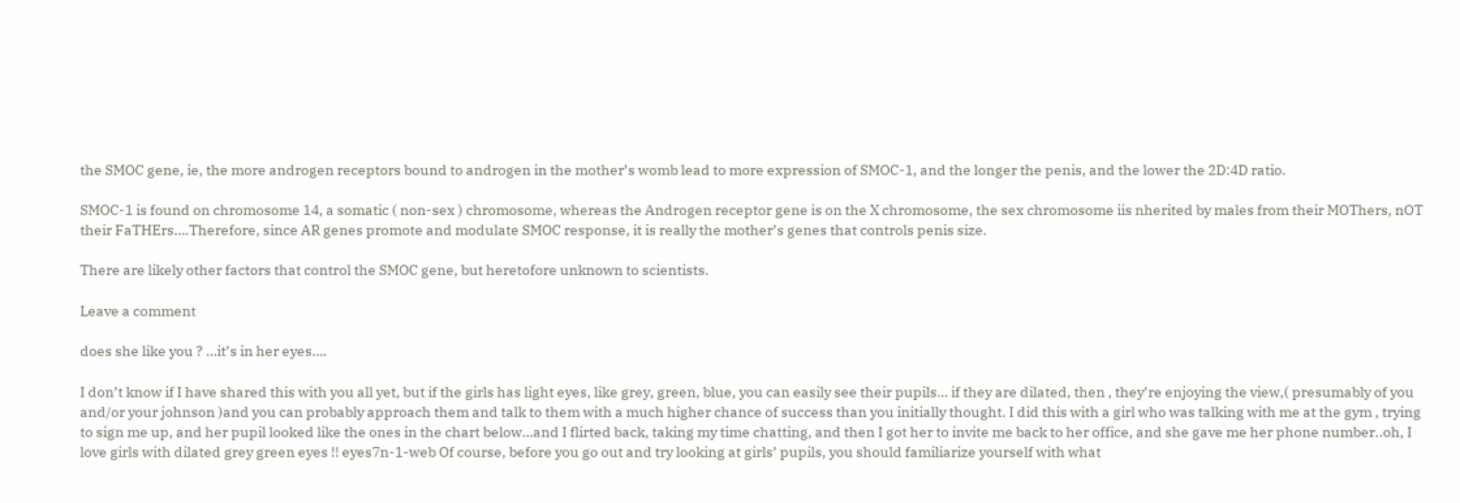the SMOC gene, ie, the more androgen receptors bound to androgen in the mother’s womb lead to more expression of SMOC-1, and the longer the penis, and the lower the 2D:4D ratio.

SMOC-1 is found on chromosome 14, a somatic ( non-sex ) chromosome, whereas the Androgen receptor gene is on the X chromosome, the sex chromosome iis nherited by males from their MOThers, nOT their FaTHErs….Therefore, since AR genes promote and modulate SMOC response, it is really the mother’s genes that controls penis size.

There are likely other factors that control the SMOC gene, but heretofore unknown to scientists.

Leave a comment

does she like you ? …it’s in her eyes….

I don’t know if I have shared this with you all yet, but if the girls has light eyes, like grey, green, blue, you can easily see their pupils… if they are dilated, then , they’re enjoying the view,( presumably of you and/or your johnson )and you can probably approach them and talk to them with a much higher chance of success than you initially thought. I did this with a girl who was talking with me at the gym , trying to sign me up, and her pupil looked like the ones in the chart below…and I flirted back, taking my time chatting, and then I got her to invite me back to her office, and she gave me her phone number..oh, I love girls with dilated grey green eyes !! eyes7n-1-web Of course, before you go out and try looking at girls’ pupils, you should familiarize yourself with what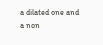a dilated one and a non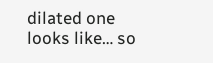dilated one looks like… so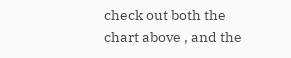check out both the chart above , and the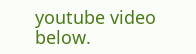youtube video below.